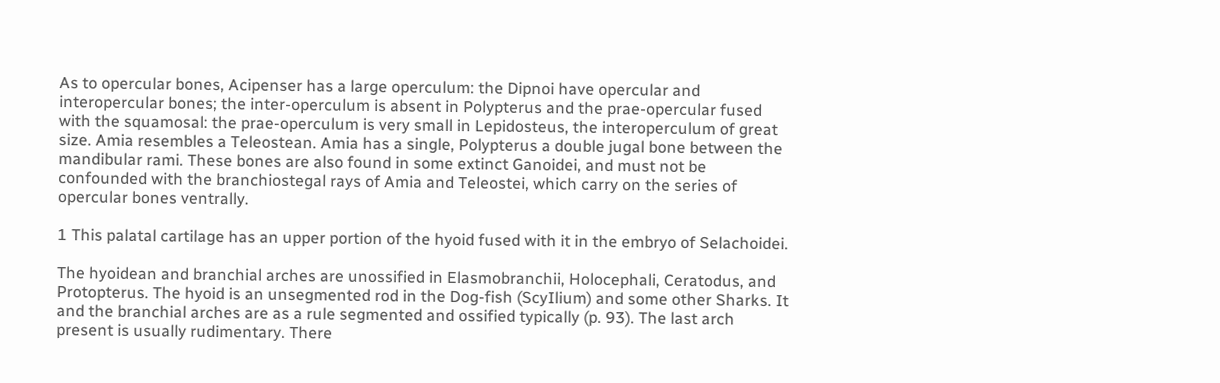As to opercular bones, Acipenser has a large operculum: the Dipnoi have opercular and interopercular bones; the inter-operculum is absent in Polypterus and the prae-opercular fused with the squamosal: the prae-operculum is very small in Lepidosteus, the interoperculum of great size. Amia resembles a Teleostean. Amia has a single, Polypterus a double jugal bone between the mandibular rami. These bones are also found in some extinct Ganoidei, and must not be confounded with the branchiostegal rays of Amia and Teleostei, which carry on the series of opercular bones ventrally.

1 This palatal cartilage has an upper portion of the hyoid fused with it in the embryo of Selachoidei.

The hyoidean and branchial arches are unossified in Elasmobranchii, Holocephali, Ceratodus, and Protopterus. The hyoid is an unsegmented rod in the Dog-fish (ScyIlium) and some other Sharks. It and the branchial arches are as a rule segmented and ossified typically (p. 93). The last arch present is usually rudimentary. There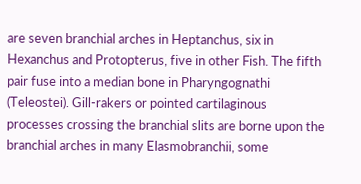are seven branchial arches in Heptanchus, six in Hexanchus and Protopterus, five in other Fish. The fifth pair fuse into a median bone in Pharyngognathi (Teleostei). Gill-rakers or pointed cartilaginous processes crossing the branchial slits are borne upon the branchial arches in many Elasmobranchii, some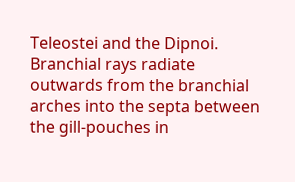Teleostei and the Dipnoi. Branchial rays radiate outwards from the branchial arches into the septa between the gill-pouches in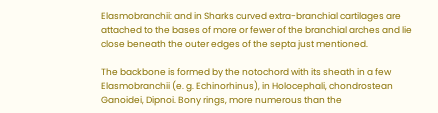Elasmobranchii: and in Sharks curved extra-branchial cartilages are attached to the bases of more or fewer of the branchial arches and lie close beneath the outer edges of the septa just mentioned.

The backbone is formed by the notochord with its sheath in a few Elasmobranchii (e. g. Echinorhinus), in Holocephali, chondrostean Ganoidei, Dipnoi. Bony rings, more numerous than the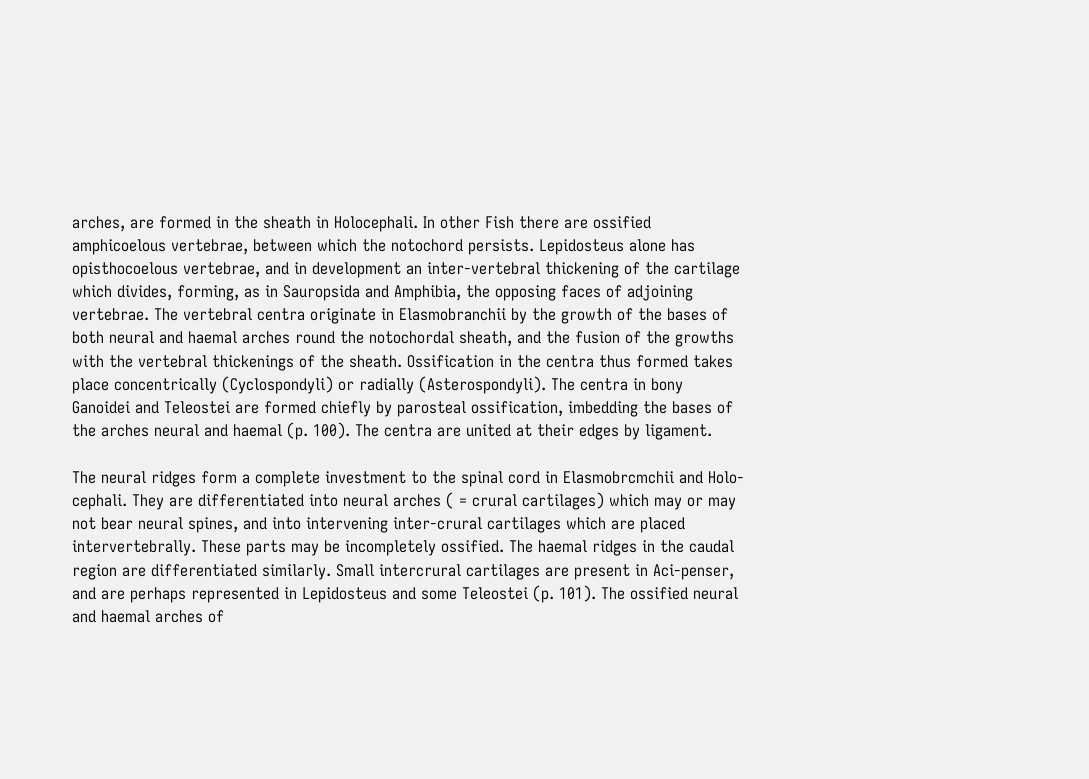arches, are formed in the sheath in Holocephali. In other Fish there are ossified amphicoelous vertebrae, between which the notochord persists. Lepidosteus alone has opisthocoelous vertebrae, and in development an inter-vertebral thickening of the cartilage which divides, forming, as in Sauropsida and Amphibia, the opposing faces of adjoining vertebrae. The vertebral centra originate in Elasmobranchii by the growth of the bases of both neural and haemal arches round the notochordal sheath, and the fusion of the growths with the vertebral thickenings of the sheath. Ossification in the centra thus formed takes place concentrically (Cyclospondyli) or radially (Asterospondyli). The centra in bony Ganoidei and Teleostei are formed chiefly by parosteal ossification, imbedding the bases of the arches neural and haemal (p. 100). The centra are united at their edges by ligament.

The neural ridges form a complete investment to the spinal cord in Elasmobrcmchii and Holo-cephali. They are differentiated into neural arches ( = crural cartilages) which may or may not bear neural spines, and into intervening inter-crural cartilages which are placed intervertebrally. These parts may be incompletely ossified. The haemal ridges in the caudal region are differentiated similarly. Small intercrural cartilages are present in Aci-penser, and are perhaps represented in Lepidosteus and some Teleostei (p. 101). The ossified neural and haemal arches of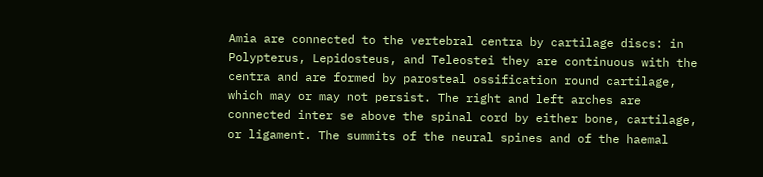Amia are connected to the vertebral centra by cartilage discs: in Polypterus, Lepidosteus, and Teleostei they are continuous with the centra and are formed by parosteal ossification round cartilage, which may or may not persist. The right and left arches are connected inter se above the spinal cord by either bone, cartilage, or ligament. The summits of the neural spines and of the haemal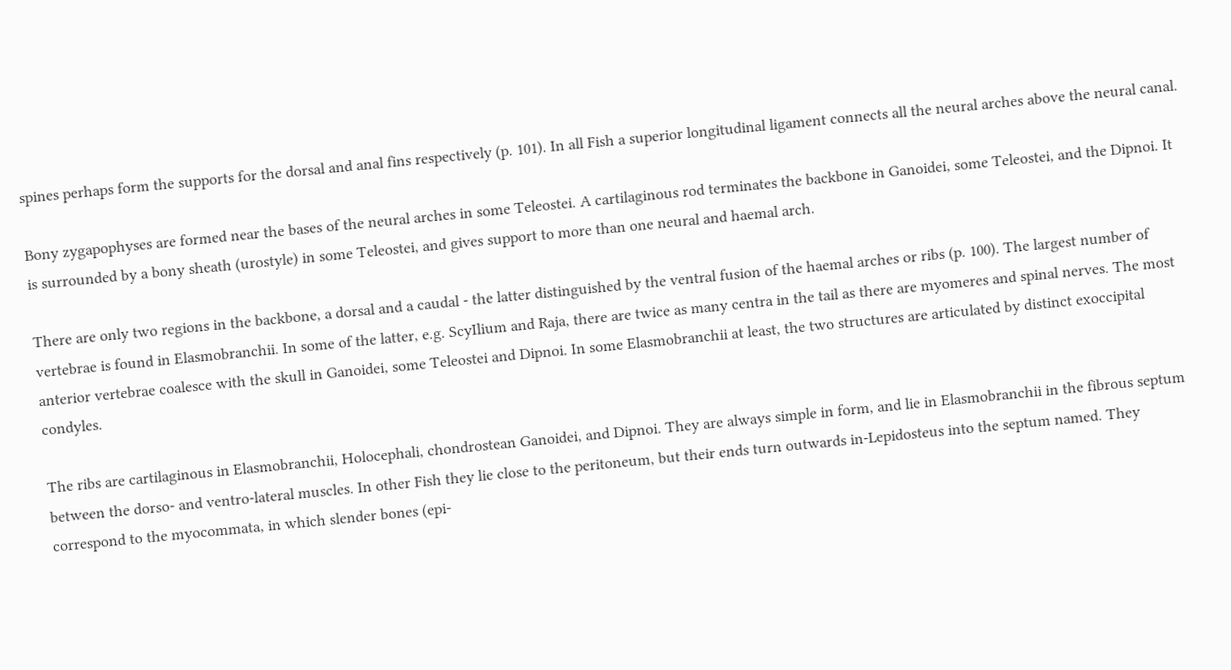spines perhaps form the supports for the dorsal and anal fins respectively (p. 101). In all Fish a superior longitudinal ligament connects all the neural arches above the neural canal.

Bony zygapophyses are formed near the bases of the neural arches in some Teleostei. A cartilaginous rod terminates the backbone in Ganoidei, some Teleostei, and the Dipnoi. It is surrounded by a bony sheath (urostyle) in some Teleostei, and gives support to more than one neural and haemal arch.

There are only two regions in the backbone, a dorsal and a caudal - the latter distinguished by the ventral fusion of the haemal arches or ribs (p. 100). The largest number of vertebrae is found in Elasmobranchii. In some of the latter, e.g. ScyIlium and Raja, there are twice as many centra in the tail as there are myomeres and spinal nerves. The most anterior vertebrae coalesce with the skull in Ganoidei, some Teleostei and Dipnoi. In some Elasmobranchii at least, the two structures are articulated by distinct exoccipital condyles.

The ribs are cartilaginous in Elasmobranchii, Holocephali, chondrostean Ganoidei, and Dipnoi. They are always simple in form, and lie in Elasmobranchii in the fibrous septum between the dorso- and ventro-lateral muscles. In other Fish they lie close to the peritoneum, but their ends turn outwards in-Lepidosteus into the septum named. They correspond to the myocommata, in which slender bones (epi-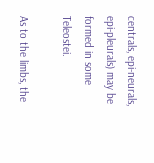centrals, epi-neurals, epi-pleurals) may be formed in some Teleostei.

As to the limbs, the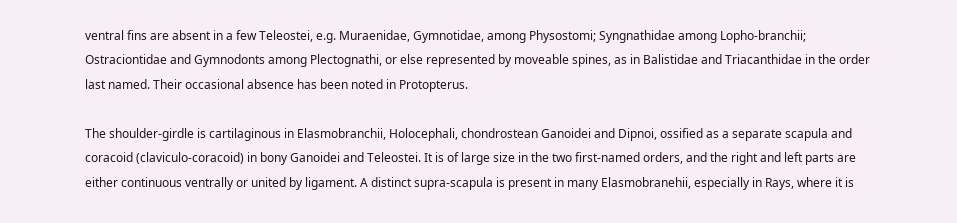ventral fins are absent in a few Teleostei, e.g. Muraenidae, Gymnotidae, among Physostomi; Syngnathidae among Lopho-branchii; Ostraciontidae and Gymnodonts among Plectognathi, or else represented by moveable spines, as in Balistidae and Triacanthidae in the order last named. Their occasional absence has been noted in Protopterus.

The shoulder-girdle is cartilaginous in Elasmobranchii, Holocephali, chondrostean Ganoidei and Dipnoi, ossified as a separate scapula and coracoid (claviculo-coracoid) in bony Ganoidei and Teleostei. It is of large size in the two first-named orders, and the right and left parts are either continuous ventrally or united by ligament. A distinct supra-scapula is present in many Elasmobranehii, especially in Rays, where it is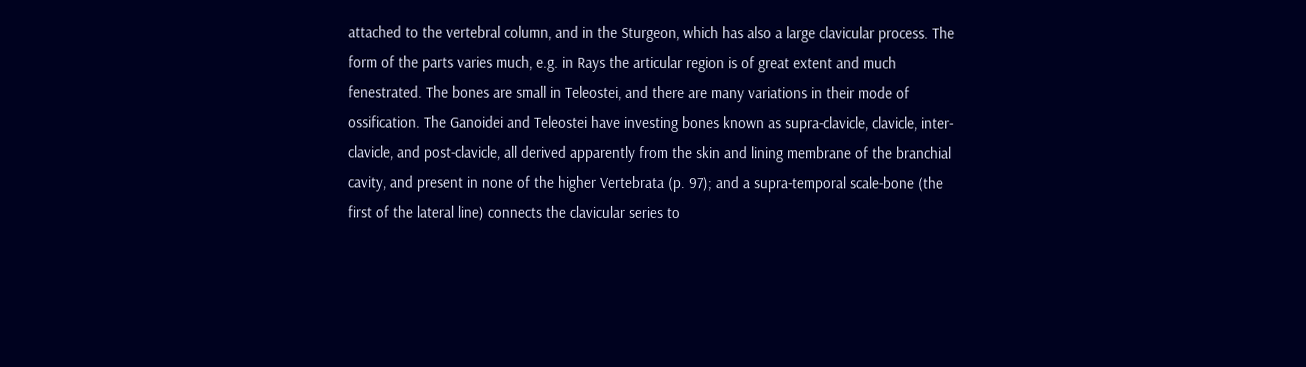attached to the vertebral column, and in the Sturgeon, which has also a large clavicular process. The form of the parts varies much, e.g. in Rays the articular region is of great extent and much fenestrated. The bones are small in Teleostei, and there are many variations in their mode of ossification. The Ganoidei and Teleostei have investing bones known as supra-clavicle, clavicle, inter-clavicle, and post-clavicle, all derived apparently from the skin and lining membrane of the branchial cavity, and present in none of the higher Vertebrata (p. 97); and a supra-temporal scale-bone (the first of the lateral line) connects the clavicular series to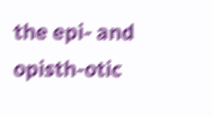the epi- and opisth-otic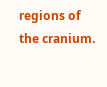regions of the cranium.